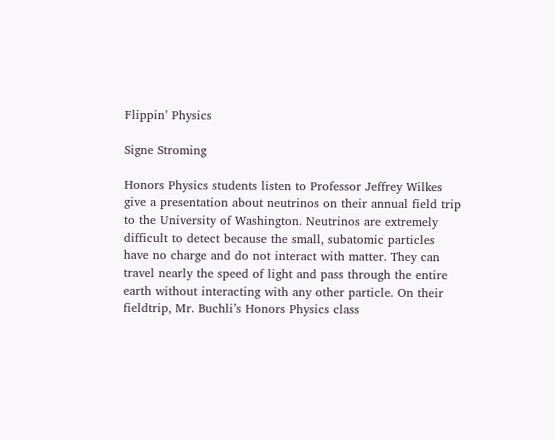Flippin’ Physics

Signe Stroming

Honors Physics students listen to Professor Jeffrey Wilkes give a presentation about neutrinos on their annual field trip to the University of Washington. Neutrinos are extremely difficult to detect because the small, subatomic particles have no charge and do not interact with matter. They can travel nearly the speed of light and pass through the entire earth without interacting with any other particle. On their fieldtrip, Mr. Buchli’s Honors Physics class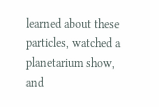learned about these particles, watched a planetarium show, and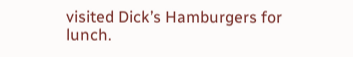visited Dick’s Hamburgers for lunch.